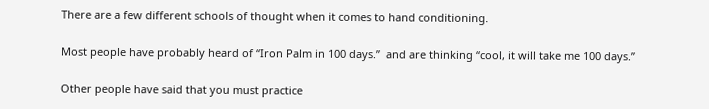There are a few different schools of thought when it comes to hand conditioning.

Most people have probably heard of “Iron Palm in 100 days.”  and are thinking “cool, it will take me 100 days.”

Other people have said that you must practice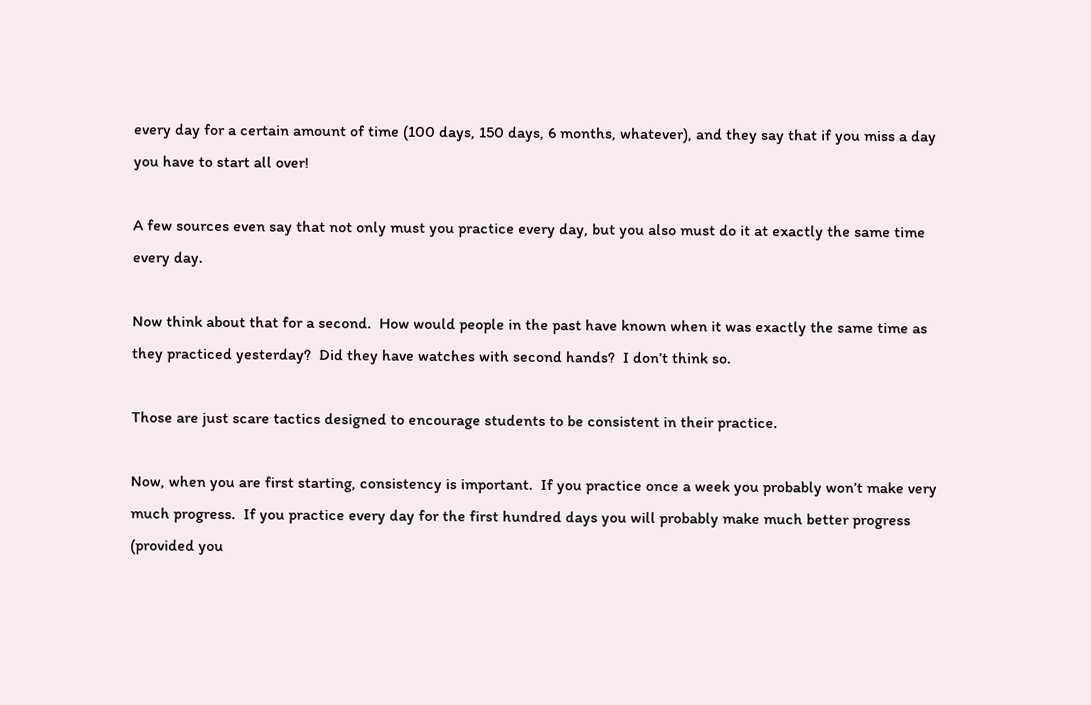every day for a certain amount of time (100 days, 150 days, 6 months, whatever), and they say that if you miss a day you have to start all over!

A few sources even say that not only must you practice every day, but you also must do it at exactly the same time every day.

Now think about that for a second.  How would people in the past have known when it was exactly the same time as they practiced yesterday?  Did they have watches with second hands?  I don’t think so.

Those are just scare tactics designed to encourage students to be consistent in their practice.

Now, when you are first starting, consistency is important.  If you practice once a week you probably won’t make very much progress.  If you practice every day for the first hundred days you will probably make much better progress (provided you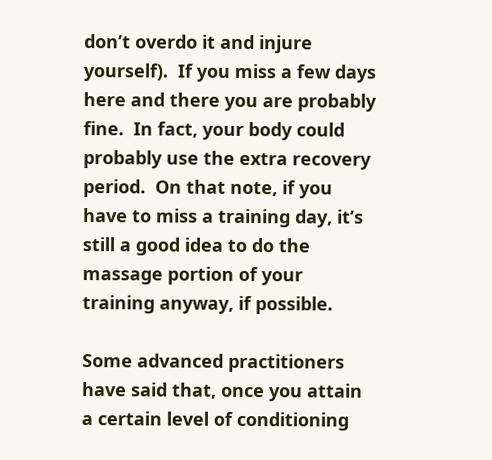don’t overdo it and injure yourself).  If you miss a few days here and there you are probably fine.  In fact, your body could probably use the extra recovery period.  On that note, if you have to miss a training day, it’s still a good idea to do the massage portion of your training anyway, if possible.

Some advanced practitioners have said that, once you attain a certain level of conditioning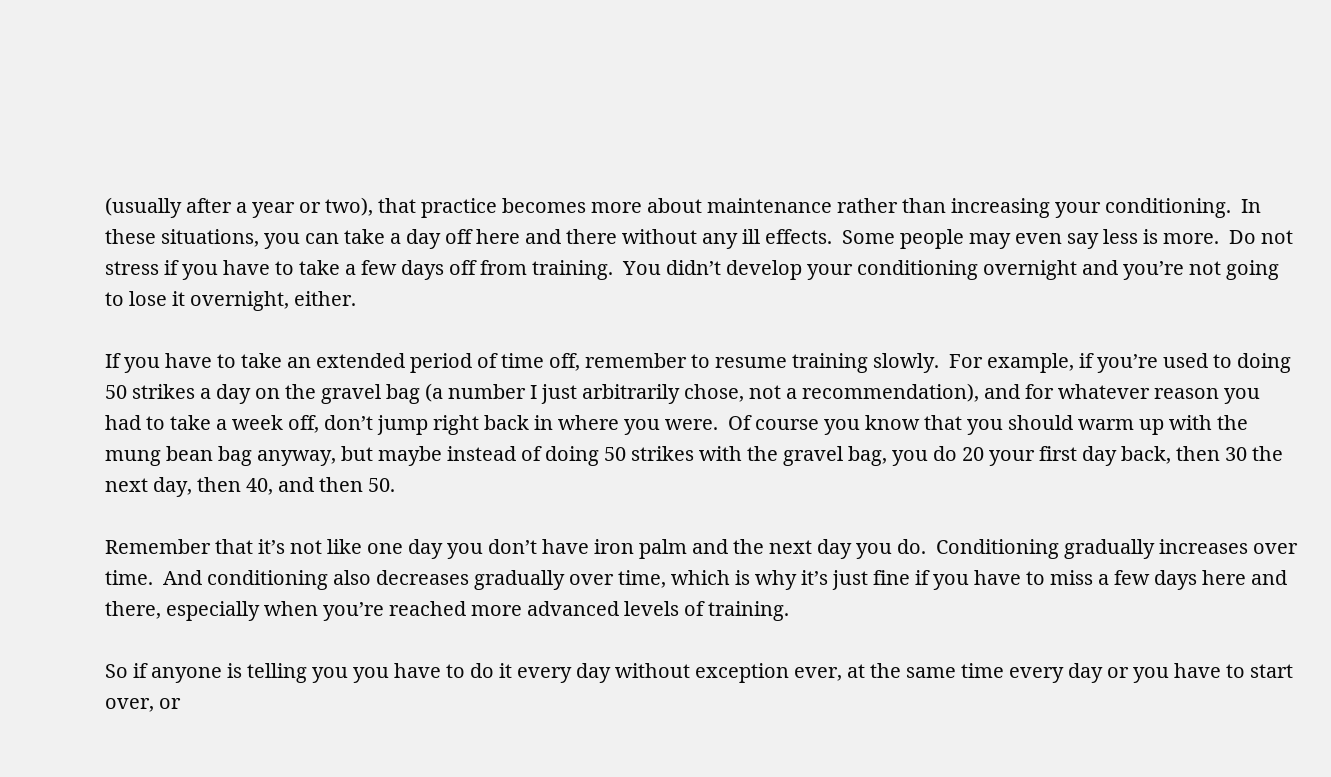(usually after a year or two), that practice becomes more about maintenance rather than increasing your conditioning.  In these situations, you can take a day off here and there without any ill effects.  Some people may even say less is more.  Do not stress if you have to take a few days off from training.  You didn’t develop your conditioning overnight and you’re not going to lose it overnight, either.

If you have to take an extended period of time off, remember to resume training slowly.  For example, if you’re used to doing 50 strikes a day on the gravel bag (a number I just arbitrarily chose, not a recommendation), and for whatever reason you had to take a week off, don’t jump right back in where you were.  Of course you know that you should warm up with the mung bean bag anyway, but maybe instead of doing 50 strikes with the gravel bag, you do 20 your first day back, then 30 the next day, then 40, and then 50.

Remember that it’s not like one day you don’t have iron palm and the next day you do.  Conditioning gradually increases over time.  And conditioning also decreases gradually over time, which is why it’s just fine if you have to miss a few days here and there, especially when you’re reached more advanced levels of training.

So if anyone is telling you you have to do it every day without exception ever, at the same time every day or you have to start over, or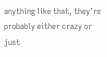anything like that, they’re probably either crazy or just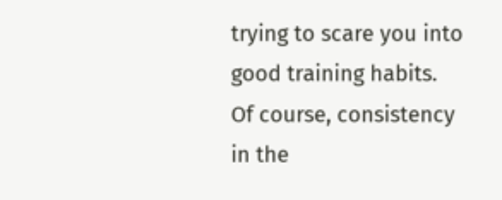trying to scare you into good training habits.  Of course, consistency in the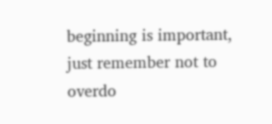beginning is important, just remember not to overdo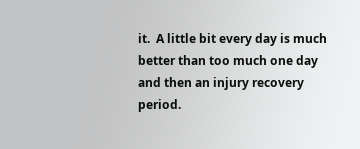it.  A little bit every day is much better than too much one day and then an injury recovery period.